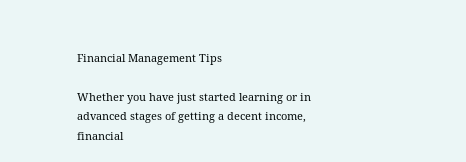Financial Management Tips

Whether you have just started learning or in advanced stages of getting a decent income, financial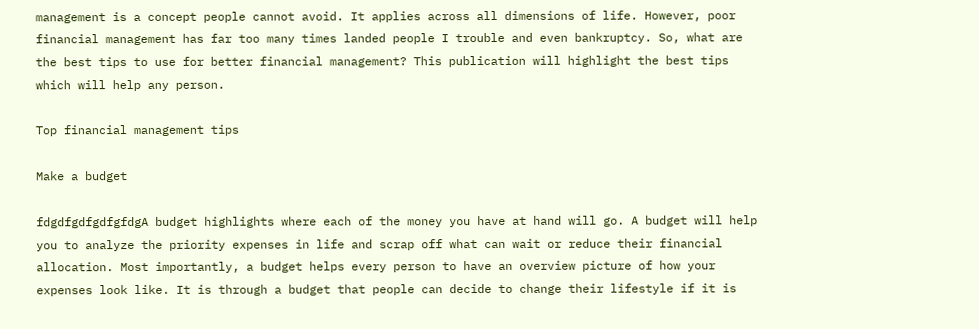management is a concept people cannot avoid. It applies across all dimensions of life. However, poor financial management has far too many times landed people I trouble and even bankruptcy. So, what are the best tips to use for better financial management? This publication will highlight the best tips which will help any person.

Top financial management tips

Make a budget

fdgdfgdfgdfgfdgA budget highlights where each of the money you have at hand will go. A budget will help you to analyze the priority expenses in life and scrap off what can wait or reduce their financial allocation. Most importantly, a budget helps every person to have an overview picture of how your expenses look like. It is through a budget that people can decide to change their lifestyle if it is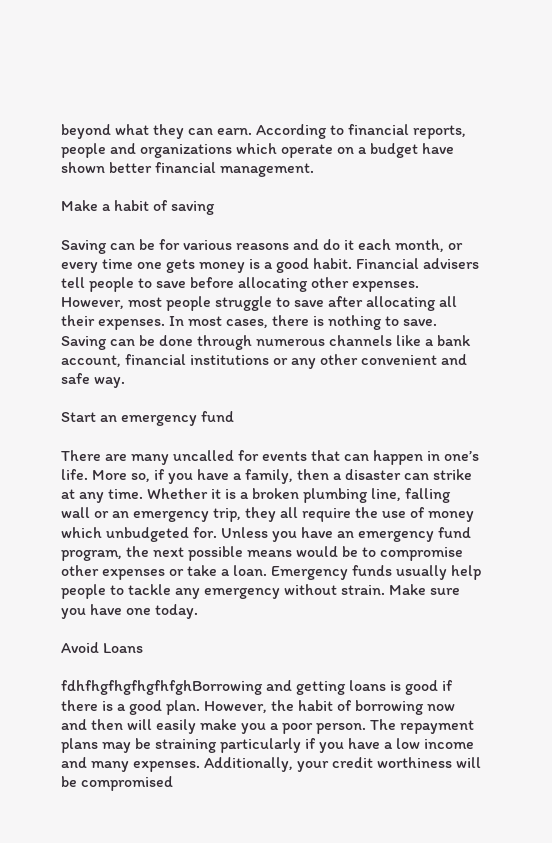beyond what they can earn. According to financial reports, people and organizations which operate on a budget have shown better financial management.

Make a habit of saving

Saving can be for various reasons and do it each month, or every time one gets money is a good habit. Financial advisers tell people to save before allocating other expenses. However, most people struggle to save after allocating all their expenses. In most cases, there is nothing to save. Saving can be done through numerous channels like a bank account, financial institutions or any other convenient and safe way.

Start an emergency fund

There are many uncalled for events that can happen in one’s life. More so, if you have a family, then a disaster can strike at any time. Whether it is a broken plumbing line, falling wall or an emergency trip, they all require the use of money which unbudgeted for. Unless you have an emergency fund program, the next possible means would be to compromise other expenses or take a loan. Emergency funds usually help people to tackle any emergency without strain. Make sure you have one today.

Avoid Loans

fdhfhgfhgfhgfhfghBorrowing and getting loans is good if there is a good plan. However, the habit of borrowing now and then will easily make you a poor person. The repayment plans may be straining particularly if you have a low income and many expenses. Additionally, your credit worthiness will be compromised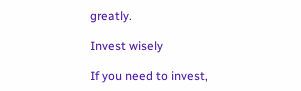greatly.

Invest wisely

If you need to invest,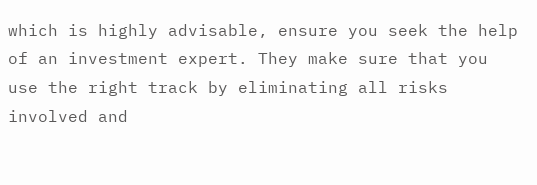which is highly advisable, ensure you seek the help of an investment expert. They make sure that you use the right track by eliminating all risks involved and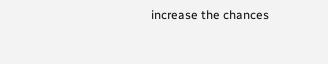increase the chances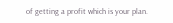of getting a profit which is your plan.